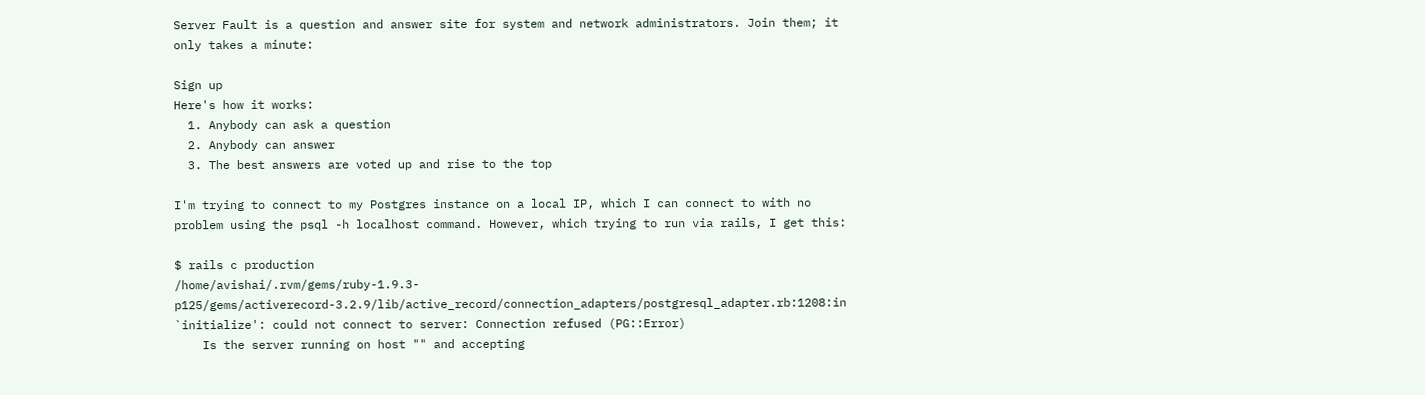Server Fault is a question and answer site for system and network administrators. Join them; it only takes a minute:

Sign up
Here's how it works:
  1. Anybody can ask a question
  2. Anybody can answer
  3. The best answers are voted up and rise to the top

I'm trying to connect to my Postgres instance on a local IP, which I can connect to with no problem using the psql -h localhost command. However, which trying to run via rails, I get this:

$ rails c production
/home/avishai/.rvm/gems/ruby-1.9.3-p125/gems/activerecord-3.2.9/lib/active_record/connection_adapters/postgresql_adapter.rb:1208:in `initialize': could not connect to server: Connection refused (PG::Error)
    Is the server running on host "" and accepting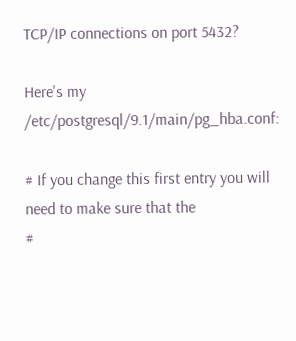TCP/IP connections on port 5432?

Here's my /etc/postgresql/9.1/main/pg_hba.conf:

# If you change this first entry you will need to make sure that the
#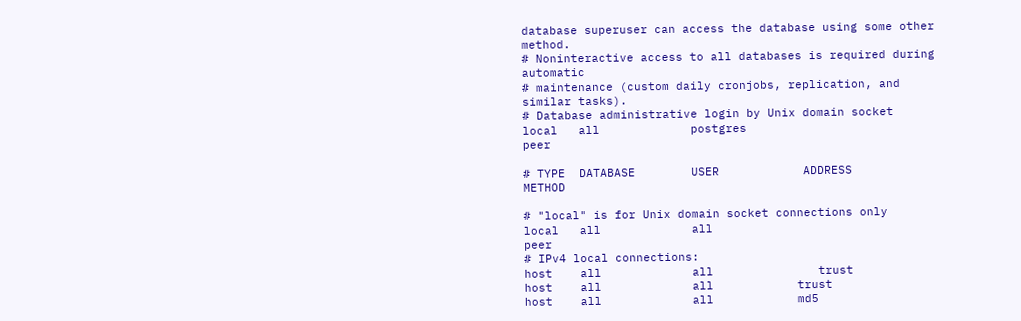database superuser can access the database using some other method.
# Noninteractive access to all databases is required during automatic
# maintenance (custom daily cronjobs, replication, and similar tasks).
# Database administrative login by Unix domain socket
local   all             postgres                                peer

# TYPE  DATABASE        USER            ADDRESS                 METHOD

# "local" is for Unix domain socket connections only
local   all             all                                     peer
# IPv4 local connections:
host    all             all               trust
host    all             all            trust
host    all             all            md5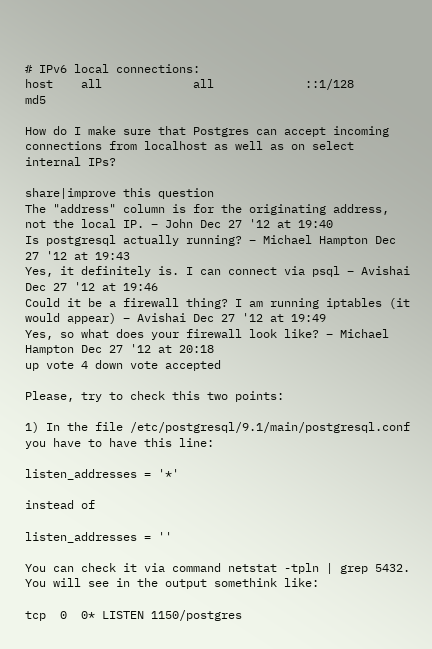# IPv6 local connections:
host    all             all             ::1/128                 md5

How do I make sure that Postgres can accept incoming connections from localhost as well as on select internal IPs?

share|improve this question
The "address" column is for the originating address, not the local IP. – John Dec 27 '12 at 19:40
Is postgresql actually running? – Michael Hampton Dec 27 '12 at 19:43
Yes, it definitely is. I can connect via psql – Avishai Dec 27 '12 at 19:46
Could it be a firewall thing? I am running iptables (it would appear) – Avishai Dec 27 '12 at 19:49
Yes, so what does your firewall look like? – Michael Hampton Dec 27 '12 at 20:18
up vote 4 down vote accepted

Please, try to check this two points:

1) In the file /etc/postgresql/9.1/main/postgresql.conf you have to have this line:

listen_addresses = '*'

instead of

listen_addresses = ''

You can check it via command netstat -tpln | grep 5432. You will see in the output somethink like:

tcp  0  0* LISTEN 1150/postgres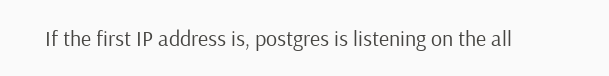If the first IP address is, postgres is listening on the all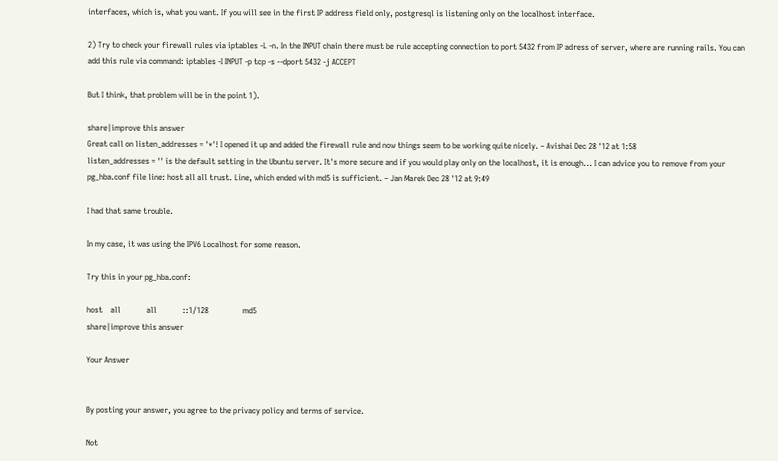interfaces, which is, what you want. If you will see in the first IP address field only, postgresql is listening only on the localhost interface.

2) Try to check your firewall rules via iptables -L -n. In the INPUT chain there must be rule accepting connection to port 5432 from IP adress of server, where are running rails. You can add this rule via command: iptables -I INPUT -p tcp -s --dport 5432 -j ACCEPT

But I think, that problem will be in the point 1).

share|improve this answer
Great call on listen_addresses = '*'! I opened it up and added the firewall rule and now things seem to be working quite nicely. – Avishai Dec 28 '12 at 1:58
listen_addresses = '' is the default setting in the Ubuntu server. It's more secure and if you would play only on the localhost, it is enough... I can advice you to remove from your pg_hba.conf file line: host all all trust. Line, which ended with md5 is sufficient. – Jan Marek Dec 28 '12 at 9:49

I had that same trouble.

In my case, it was using the IPV6 Localhost for some reason.

Try this in your pg_hba.conf:

host    all             all             ::1/128                 md5
share|improve this answer

Your Answer


By posting your answer, you agree to the privacy policy and terms of service.

Not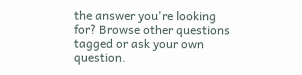the answer you're looking for? Browse other questions tagged or ask your own question.